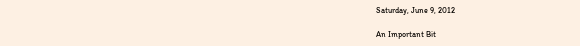Saturday, June 9, 2012

An Important Bit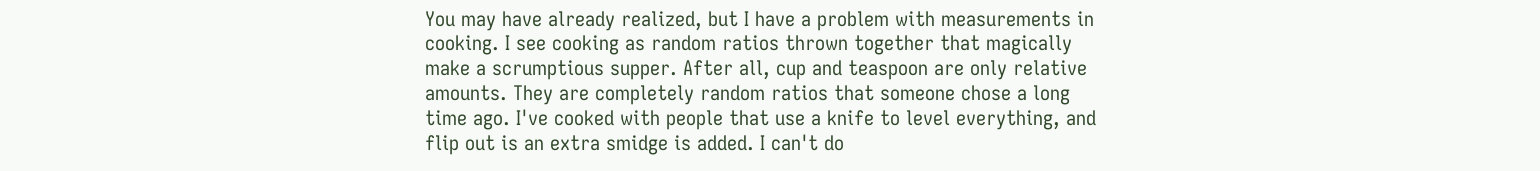You may have already realized, but I have a problem with measurements in cooking. I see cooking as random ratios thrown together that magically make a scrumptious supper. After all, cup and teaspoon are only relative amounts. They are completely random ratios that someone chose a long time ago. I've cooked with people that use a knife to level everything, and flip out is an extra smidge is added. I can't do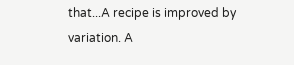that...A recipe is improved by variation. A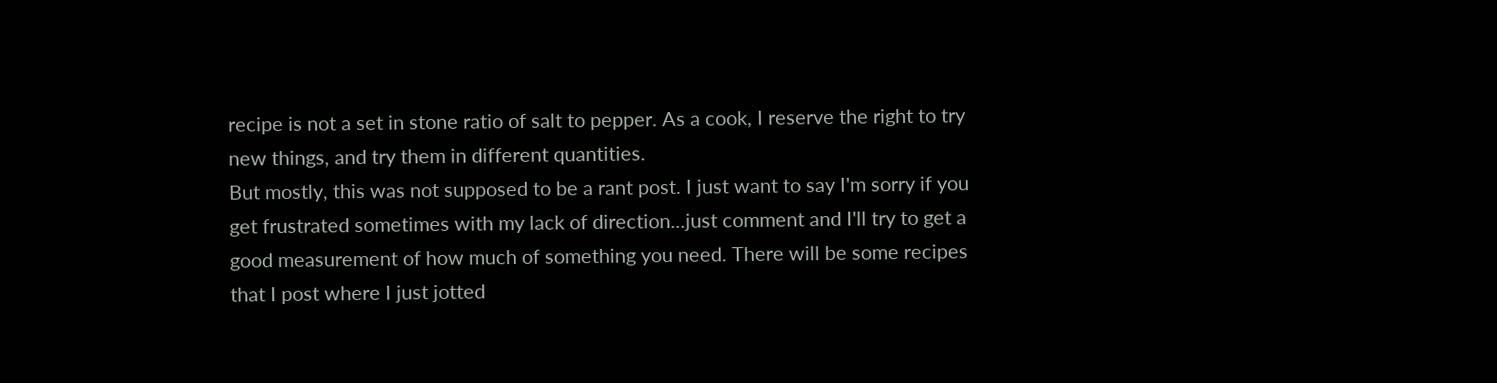recipe is not a set in stone ratio of salt to pepper. As a cook, I reserve the right to try new things, and try them in different quantities.
But mostly, this was not supposed to be a rant post. I just want to say I'm sorry if you get frustrated sometimes with my lack of direction...just comment and I'll try to get a good measurement of how much of something you need. There will be some recipes that I post where I just jotted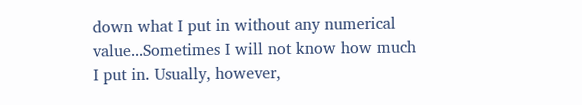down what I put in without any numerical value...Sometimes I will not know how much I put in. Usually, however,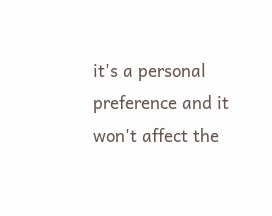it's a personal preference and it won't affect the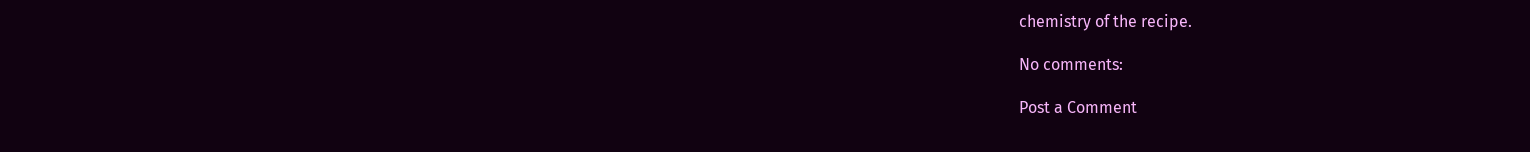chemistry of the recipe.

No comments:

Post a Comment